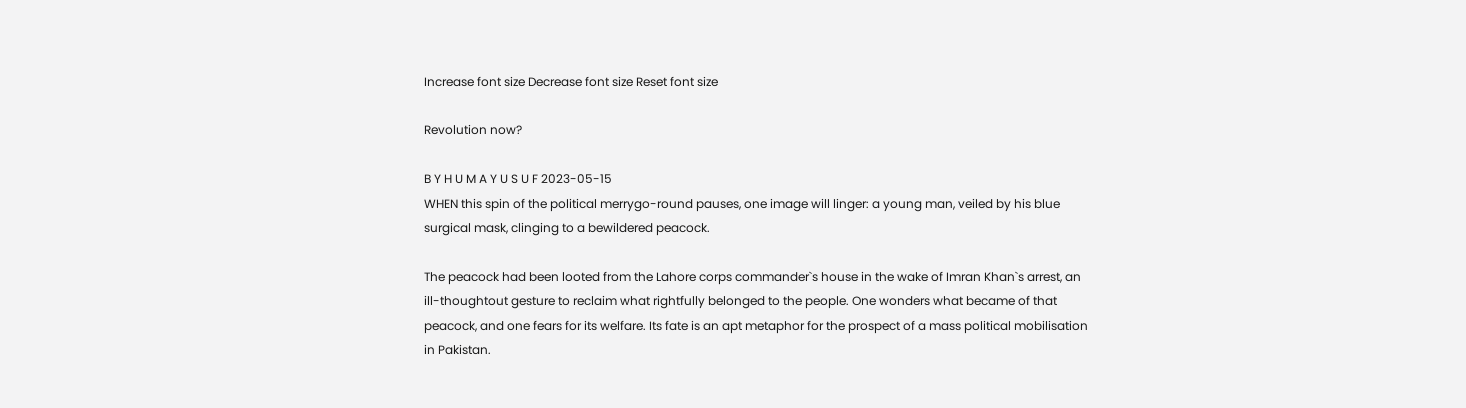Increase font size Decrease font size Reset font size

Revolution now?

B Y H U M A Y U S U F 2023-05-15
WHEN this spin of the political merrygo-round pauses, one image will linger: a young man, veiled by his blue surgical mask, clinging to a bewildered peacock.

The peacock had been looted from the Lahore corps commander`s house in the wake of Imran Khan`s arrest, an ill-thoughtout gesture to reclaim what rightfully belonged to the people. One wonders what became of that peacock, and one fears for its welfare. Its fate is an apt metaphor for the prospect of a mass political mobilisation in Pakistan.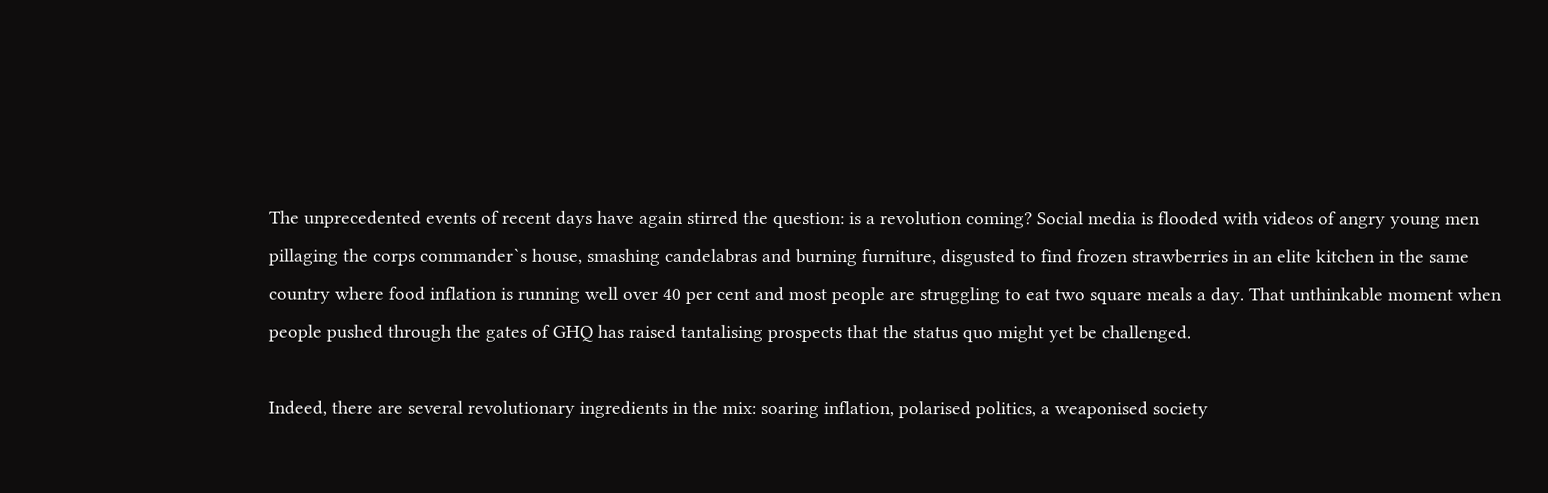The unprecedented events of recent days have again stirred the question: is a revolution coming? Social media is flooded with videos of angry young men pillaging the corps commander`s house, smashing candelabras and burning furniture, disgusted to find frozen strawberries in an elite kitchen in the same country where food inflation is running well over 40 per cent and most people are struggling to eat two square meals a day. That unthinkable moment when people pushed through the gates of GHQ has raised tantalising prospects that the status quo might yet be challenged.

Indeed, there are several revolutionary ingredients in the mix: soaring inflation, polarised politics, a weaponised society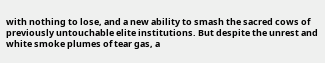with nothing to lose, and a new ability to smash the sacred cows of previously untouchable elite institutions. But despite the unrest and white smoke plumes of tear gas, a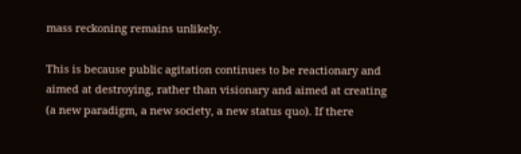mass reckoning remains unlikely.

This is because public agitation continues to be reactionary and aimed at destroying, rather than visionary and aimed at creating (a new paradigm, a new society, a new status quo). If there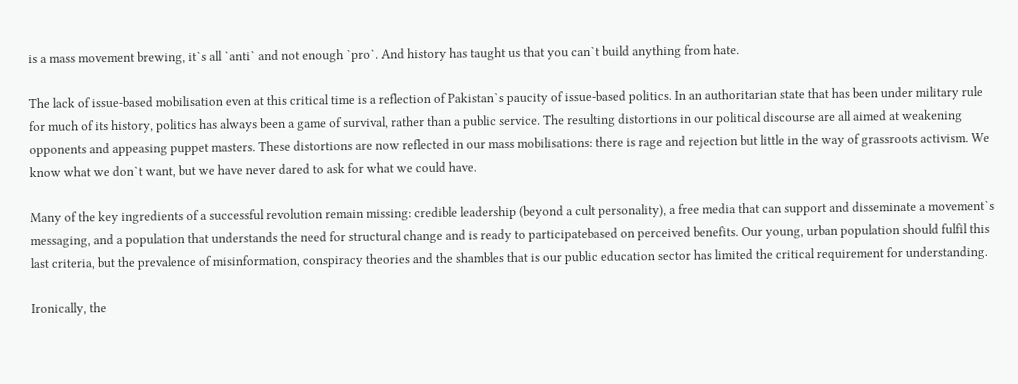is a mass movement brewing, it`s all `anti` and not enough `pro`. And history has taught us that you can`t build anything from hate.

The lack of issue-based mobilisation even at this critical time is a reflection of Pakistan`s paucity of issue-based politics. In an authoritarian state that has been under military rule for much of its history, politics has always been a game of survival, rather than a public service. The resulting distortions in our political discourse are all aimed at weakening opponents and appeasing puppet masters. These distortions are now reflected in our mass mobilisations: there is rage and rejection but little in the way of grassroots activism. We know what we don`t want, but we have never dared to ask for what we could have.

Many of the key ingredients of a successful revolution remain missing: credible leadership (beyond a cult personality), a free media that can support and disseminate a movement`s messaging, and a population that understands the need for structural change and is ready to participatebased on perceived benefits. Our young, urban population should fulfil this last criteria, but the prevalence of misinformation, conspiracy theories and the shambles that is our public education sector has limited the critical requirement for understanding.

Ironically, the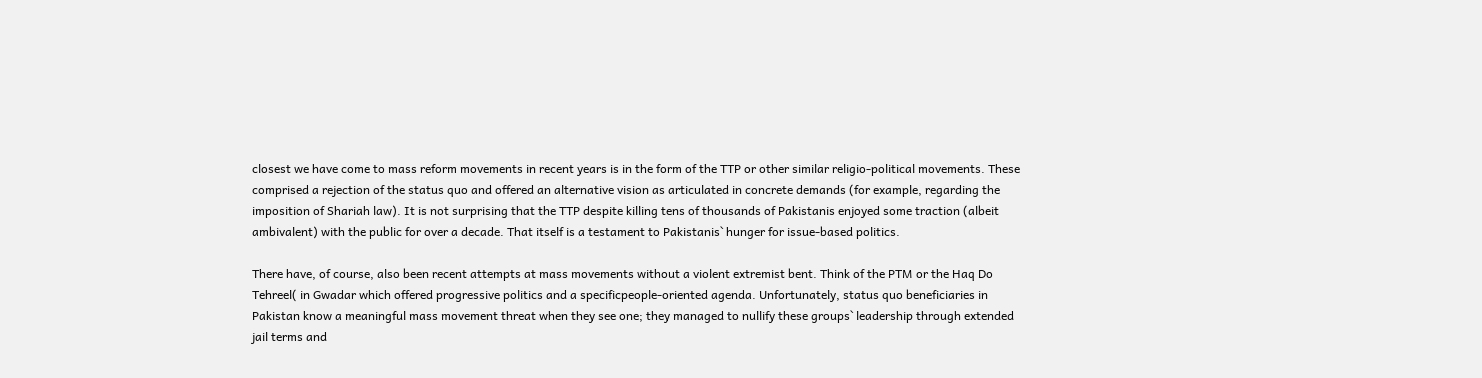closest we have come to mass reform movements in recent years is in the form of the TTP or other similar religio-political movements. These comprised a rejection of the status quo and offered an alternative vision as articulated in concrete demands (for example, regarding the imposition of Shariah law). It is not surprising that the TTP despite killing tens of thousands of Pakistanis enjoyed some traction (albeit ambivalent) with the public for over a decade. That itself is a testament to Pakistanis` hunger for issue-based politics.

There have, of course, also been recent attempts at mass movements without a violent extremist bent. Think of the PTM or the Haq Do Tehreel( in Gwadar which offered progressive politics and a specificpeople-oriented agenda. Unfortunately, status quo beneficiaries in Pakistan know a meaningful mass movement threat when they see one; they managed to nullify these groups` leadership through extended jail terms and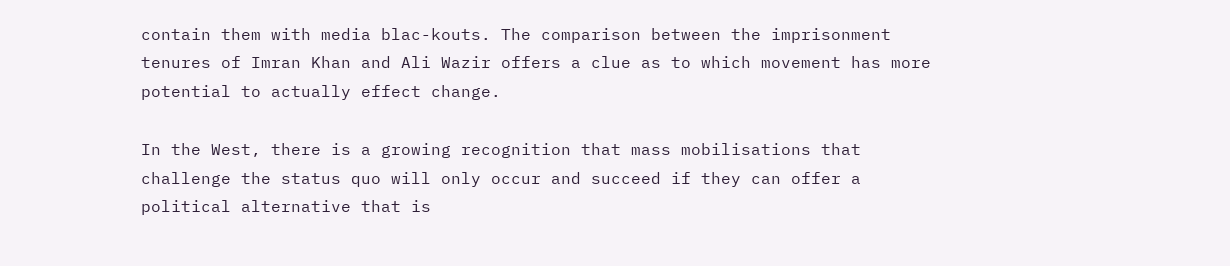contain them with media blac-kouts. The comparison between the imprisonment tenures of Imran Khan and Ali Wazir offers a clue as to which movement has more potential to actually effect change.

In the West, there is a growing recognition that mass mobilisations that challenge the status quo will only occur and succeed if they can offer a political alternative that is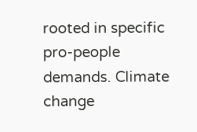rooted in specific pro-people demands. Climate change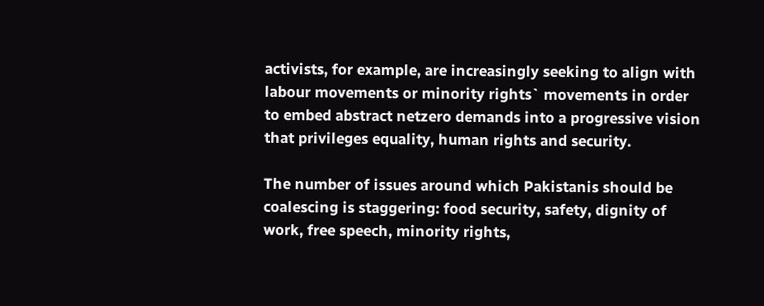activists, for example, are increasingly seeking to align with labour movements or minority rights` movements in order to embed abstract netzero demands into a progressive vision that privileges equality, human rights and security.

The number of issues around which Pakistanis should be coalescing is staggering: food security, safety, dignity of work, free speech, minority rights,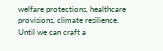welfare protections, healthcare provisions, climate resilience. Until we can craft a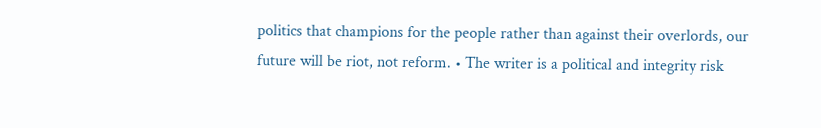politics that champions for the people rather than against their overlords, our future will be riot, not reform. • The writer is a political and integrity risk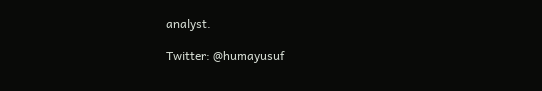analyst.

Twitter: @humayusuf